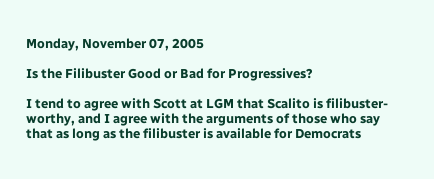Monday, November 07, 2005

Is the Filibuster Good or Bad for Progressives?

I tend to agree with Scott at LGM that Scalito is filibuster-worthy, and I agree with the arguments of those who say that as long as the filibuster is available for Democrats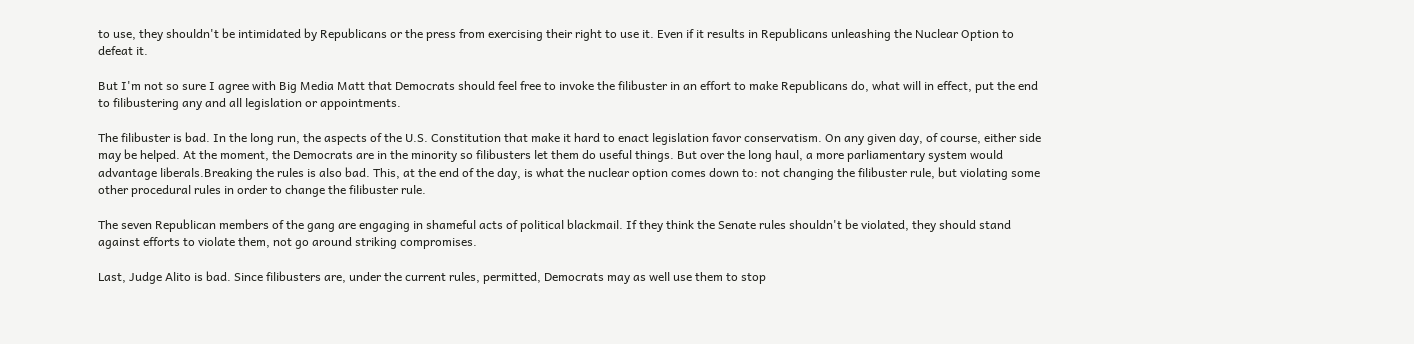to use, they shouldn't be intimidated by Republicans or the press from exercising their right to use it. Even if it results in Republicans unleashing the Nuclear Option to defeat it.

But I'm not so sure I agree with Big Media Matt that Democrats should feel free to invoke the filibuster in an effort to make Republicans do, what will in effect, put the end to filibustering any and all legislation or appointments.

The filibuster is bad. In the long run, the aspects of the U.S. Constitution that make it hard to enact legislation favor conservatism. On any given day, of course, either side may be helped. At the moment, the Democrats are in the minority so filibusters let them do useful things. But over the long haul, a more parliamentary system would advantage liberals.Breaking the rules is also bad. This, at the end of the day, is what the nuclear option comes down to: not changing the filibuster rule, but violating some other procedural rules in order to change the filibuster rule.

The seven Republican members of the gang are engaging in shameful acts of political blackmail. If they think the Senate rules shouldn't be violated, they should stand against efforts to violate them, not go around striking compromises.

Last, Judge Alito is bad. Since filibusters are, under the current rules, permitted, Democrats may as well use them to stop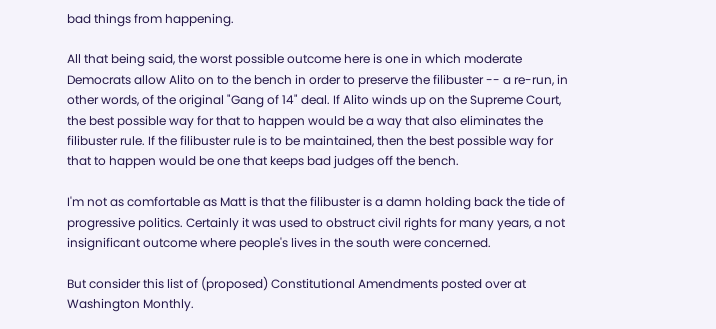bad things from happening.

All that being said, the worst possible outcome here is one in which moderate Democrats allow Alito on to the bench in order to preserve the filibuster -- a re-run, in other words, of the original "Gang of 14" deal. If Alito winds up on the Supreme Court, the best possible way for that to happen would be a way that also eliminates the filibuster rule. If the filibuster rule is to be maintained, then the best possible way for that to happen would be one that keeps bad judges off the bench.

I'm not as comfortable as Matt is that the filibuster is a damn holding back the tide of progressive politics. Certainly it was used to obstruct civil rights for many years, a not insignificant outcome where people's lives in the south were concerned.

But consider this list of (proposed) Constitutional Amendments posted over at Washington Monthly.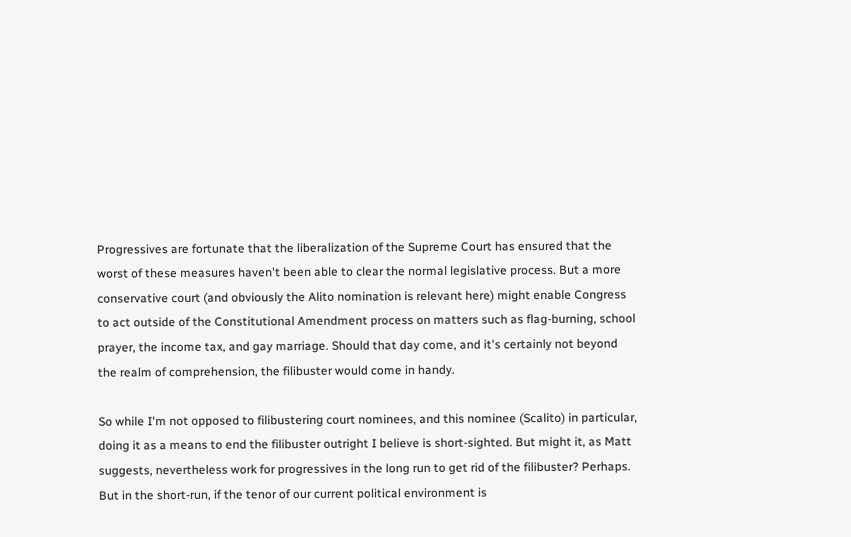Progressives are fortunate that the liberalization of the Supreme Court has ensured that the worst of these measures haven't been able to clear the normal legislative process. But a more conservative court (and obviously the Alito nomination is relevant here) might enable Congress to act outside of the Constitutional Amendment process on matters such as flag-burning, school prayer, the income tax, and gay marriage. Should that day come, and it's certainly not beyond the realm of comprehension, the filibuster would come in handy.

So while I'm not opposed to filibustering court nominees, and this nominee (Scalito) in particular, doing it as a means to end the filibuster outright I believe is short-sighted. But might it, as Matt suggests, nevertheless work for progressives in the long run to get rid of the filibuster? Perhaps. But in the short-run, if the tenor of our current political environment is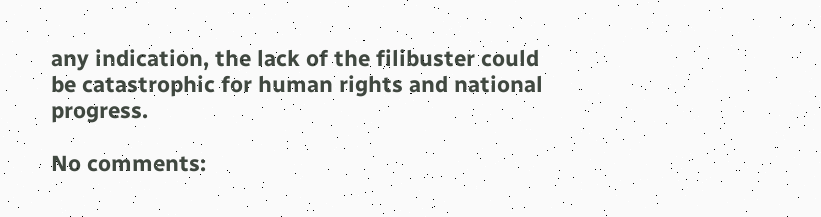any indication, the lack of the filibuster could be catastrophic for human rights and national progress.

No comments: